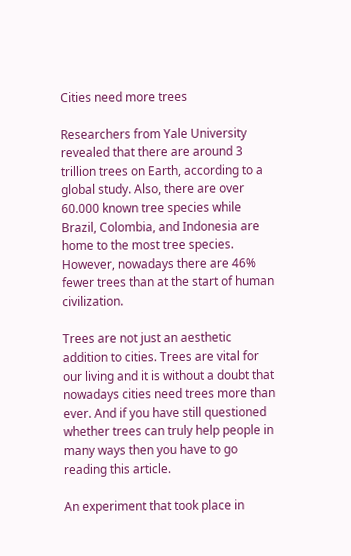Cities need more trees

Researchers from Yale University revealed that there are around 3 trillion trees on Earth, according to a global study. Also, there are over 60.000 known tree species while Brazil, Colombia, and Indonesia are home to the most tree species. However, nowadays there are 46% fewer trees than at the start of human civilization.

Trees are not just an aesthetic addition to cities. Trees are vital for our living and it is without a doubt that nowadays cities need trees more than ever. And if you have still questioned whether trees can truly help people in many ways then you have to go reading this article.

An experiment that took place in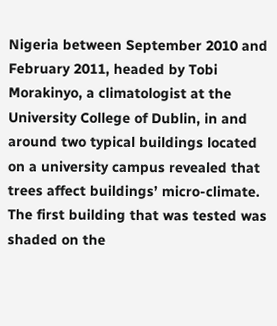Nigeria between September 2010 and February 2011, headed by Tobi Morakinyo, a climatologist at the University College of Dublin, in and around two typical buildings located on a university campus revealed that trees affect buildings’ micro-climate. The first building that was tested was shaded on the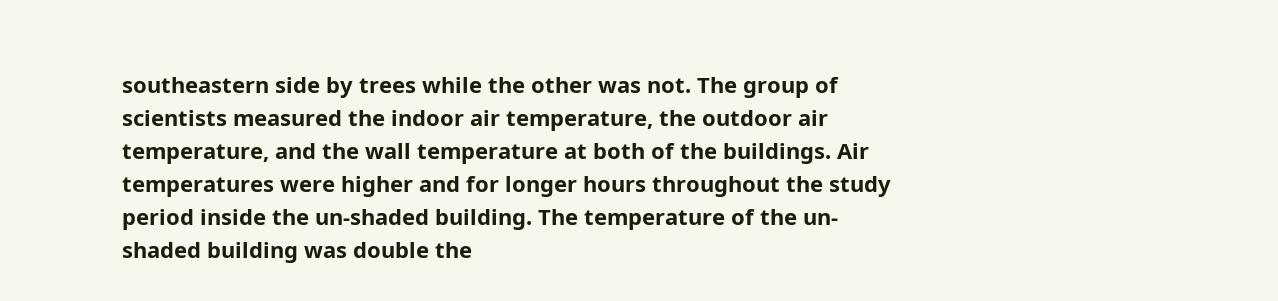southeastern side by trees while the other was not. The group of scientists measured the indoor air temperature, the outdoor air temperature, and the wall temperature at both of the buildings. Air temperatures were higher and for longer hours throughout the study period inside the un-shaded building. The temperature of the un-shaded building was double the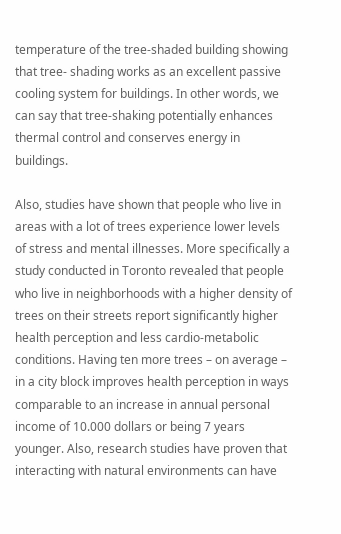temperature of the tree-shaded building showing that tree- shading works as an excellent passive cooling system for buildings. In other words, we can say that tree-shaking potentially enhances thermal control and conserves energy in buildings.

Also, studies have shown that people who live in areas with a lot of trees experience lower levels of stress and mental illnesses. More specifically a study conducted in Toronto revealed that people who live in neighborhoods with a higher density of trees on their streets report significantly higher health perception and less cardio-metabolic conditions. Having ten more trees – on average – in a city block improves health perception in ways comparable to an increase in annual personal income of 10.000 dollars or being 7 years younger. Also, research studies have proven that interacting with natural environments can have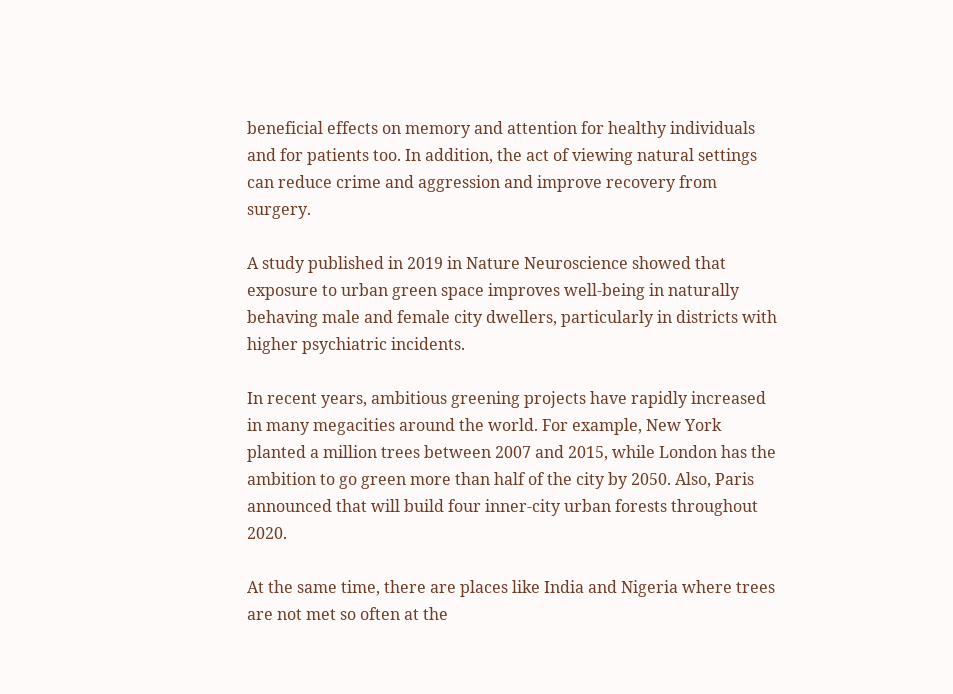beneficial effects on memory and attention for healthy individuals and for patients too. In addition, the act of viewing natural settings can reduce crime and aggression and improve recovery from surgery.

A study published in 2019 in Nature Neuroscience showed that exposure to urban green space improves well-being in naturally behaving male and female city dwellers, particularly in districts with higher psychiatric incidents.

In recent years, ambitious greening projects have rapidly increased in many megacities around the world. For example, New York planted a million trees between 2007 and 2015, while London has the ambition to go green more than half of the city by 2050. Also, Paris announced that will build four inner-city urban forests throughout 2020.

At the same time, there are places like India and Nigeria where trees are not met so often at the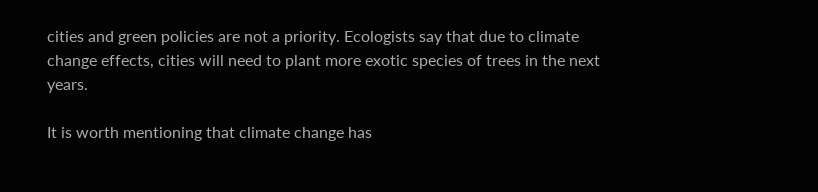cities and green policies are not a priority. Ecologists say that due to climate change effects, cities will need to plant more exotic species of trees in the next years.

It is worth mentioning that climate change has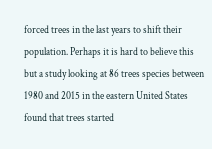forced trees in the last years to shift their population. Perhaps it is hard to believe this but a study looking at 86 trees species between 1980 and 2015 in the eastern United States found that trees started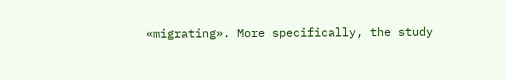«migrating». More specifically, the study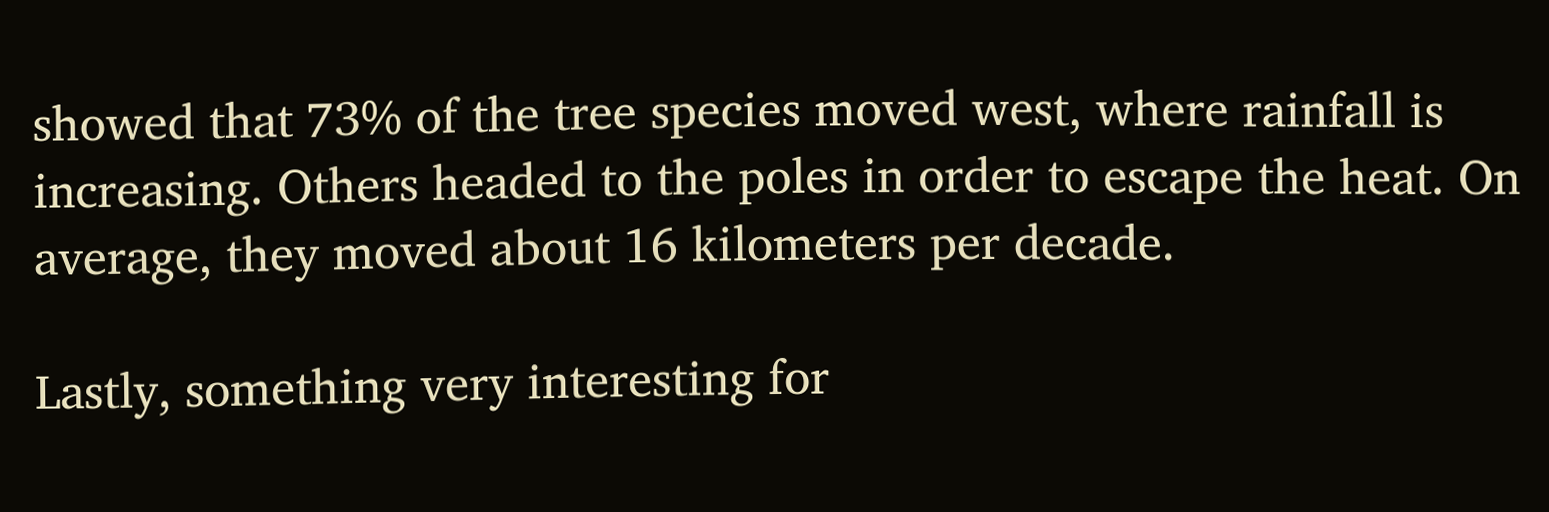showed that 73% of the tree species moved west, where rainfall is increasing. Others headed to the poles in order to escape the heat. On average, they moved about 16 kilometers per decade.

Lastly, something very interesting for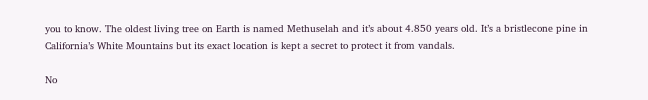you to know. The oldest living tree on Earth is named Methuselah and it’s about 4.850 years old. It’s a bristlecone pine in California’s White Mountains but its exact location is kept a secret to protect it from vandals.

No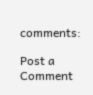comments:

Post a Comment